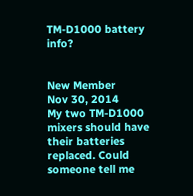TM-D1000 battery info?


New Member
Nov 30, 2014
My two TM-D1000 mixers should have their batteries replaced. Could someone tell me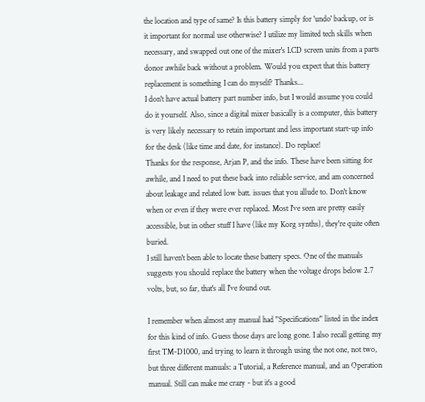the location and type of same? Is this battery simply for 'undo' backup, or is it important for normal use otherwise? I utilize my limited tech skills when necessary, and swapped out one of the mixer's LCD screen units from a parts donor awhile back without a problem. Would you expect that this battery replacement is something I can do myself? Thanks...
I don't have actual battery part number info, but I would assume you could do it yourself. Also, since a digital mixer basically is a computer, this battery is very likely necessary to retain important and less important start-up info for the desk (like time and date, for instance). Do replace!
Thanks for the response, Arjan P, and the info. These have been sitting for awhile, and I need to put these back into reliable service, and am concerned about leakage and related low batt. issues that you allude to. Don't know when or even if they were ever replaced. Most I've seen are pretty easily accessible, but in other stuff I have (like my Korg synths), they're quite often buried.
I still haven't been able to locate these battery specs. One of the manuals suggests you should replace the battery when the voltage drops below 2.7 volts, but, so far, that's all I've found out.

I remember when almost any manual had "Specifications" listed in the index for this kind of info. Guess those days are long gone. I also recall getting my first TM-D1000, and trying to learn it through using the not one, not two, but three different manuals: a Tutorial, a Reference manual, and an Operation manual. Still can make me crazy - but it's a good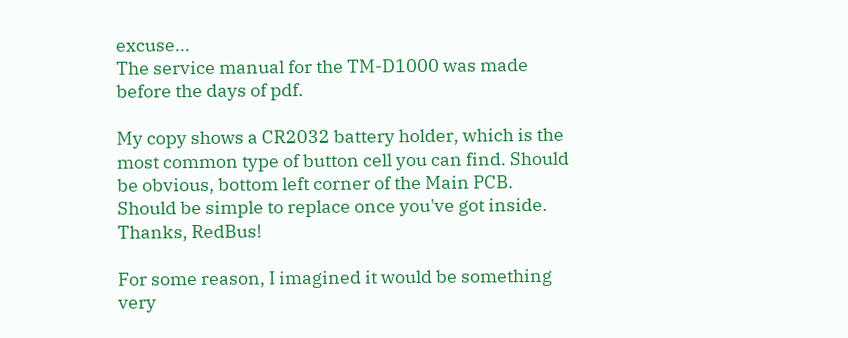excuse...
The service manual for the TM-D1000 was made before the days of pdf.

My copy shows a CR2032 battery holder, which is the most common type of button cell you can find. Should be obvious, bottom left corner of the Main PCB. Should be simple to replace once you've got inside.
Thanks, RedBus!

For some reason, I imagined it would be something very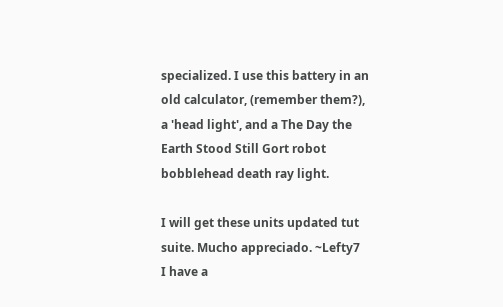specialized. I use this battery in an old calculator, (remember them?), a 'head light', and a The Day the Earth Stood Still Gort robot bobblehead death ray light.

I will get these units updated tut suite. Mucho appreciado. ~Lefty7
I have a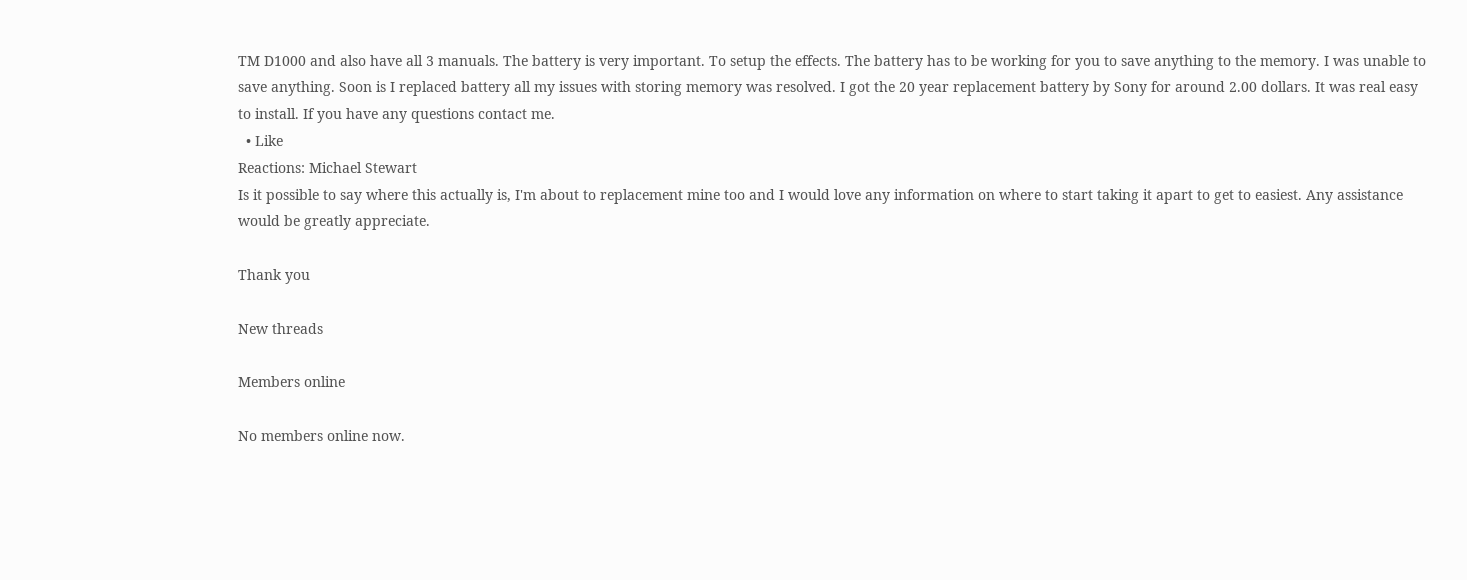TM D1000 and also have all 3 manuals. The battery is very important. To setup the effects. The battery has to be working for you to save anything to the memory. I was unable to save anything. Soon is I replaced battery all my issues with storing memory was resolved. I got the 20 year replacement battery by Sony for around 2.00 dollars. It was real easy to install. If you have any questions contact me.
  • Like
Reactions: Michael Stewart
Is it possible to say where this actually is, I'm about to replacement mine too and I would love any information on where to start taking it apart to get to easiest. Any assistance would be greatly appreciate.

Thank you

New threads

Members online

No members online now.